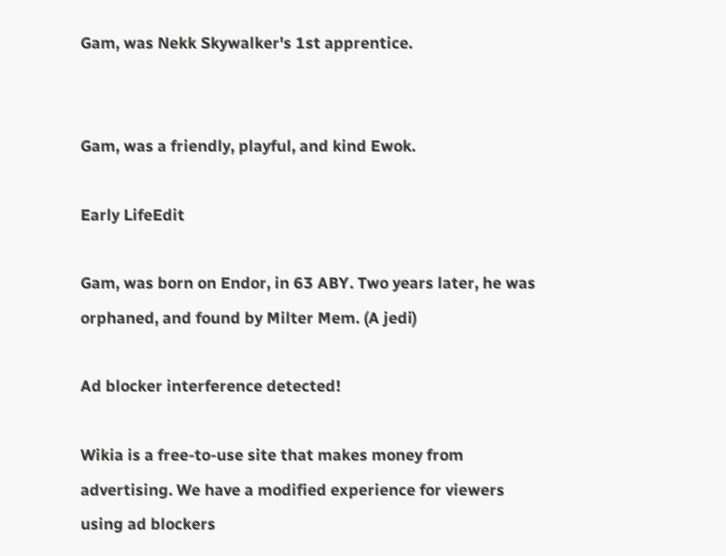Gam, was Nekk Skywalker's 1st apprentice.


Gam, was a friendly, playful, and kind Ewok.

Early LifeEdit

Gam, was born on Endor, in 63 ABY. Two years later, he was orphaned, and found by Milter Mem. (A jedi)

Ad blocker interference detected!

Wikia is a free-to-use site that makes money from advertising. We have a modified experience for viewers using ad blockers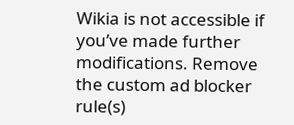Wikia is not accessible if you’ve made further modifications. Remove the custom ad blocker rule(s)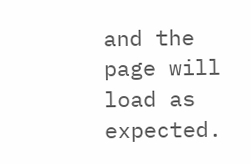and the page will load as expected.